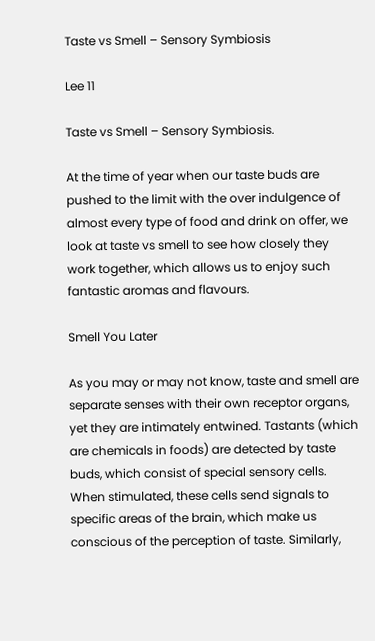Taste vs Smell – Sensory Symbiosis

Lee 11

Taste vs Smell – Sensory Symbiosis.

At the time of year when our taste buds are pushed to the limit with the over indulgence of almost every type of food and drink on offer, we look at taste vs smell to see how closely they work together, which allows us to enjoy such fantastic aromas and flavours.

Smell You Later

As you may or may not know, taste and smell are separate senses with their own receptor organs, yet they are intimately entwined. Tastants (which are chemicals in foods) are detected by taste buds, which consist of special sensory cells. When stimulated, these cells send signals to specific areas of the brain, which make us conscious of the perception of taste. Similarly,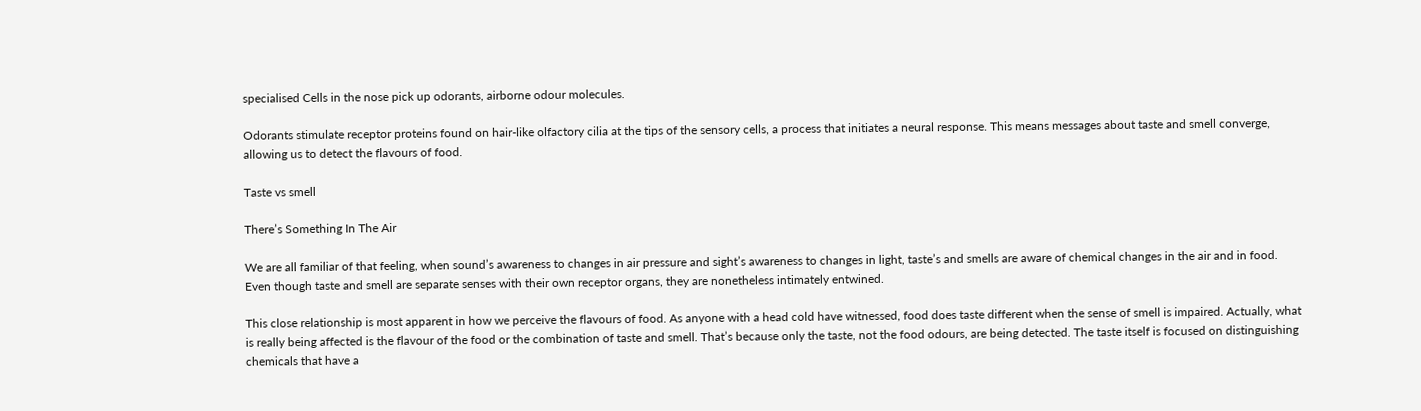specialised Cells in the nose pick up odorants, airborne odour molecules.

Odorants stimulate receptor proteins found on hair-like olfactory cilia at the tips of the sensory cells, a process that initiates a neural response. This means messages about taste and smell converge, allowing us to detect the flavours of food.

Taste vs smell

There’s Something In The Air

We are all familiar of that feeling, when sound’s awareness to changes in air pressure and sight’s awareness to changes in light, taste’s and smells are aware of chemical changes in the air and in food. Even though taste and smell are separate senses with their own receptor organs, they are nonetheless intimately entwined.

This close relationship is most apparent in how we perceive the flavours of food. As anyone with a head cold have witnessed, food does taste different when the sense of smell is impaired. Actually, what is really being affected is the flavour of the food or the combination of taste and smell. That’s because only the taste, not the food odours, are being detected. The taste itself is focused on distinguishing chemicals that have a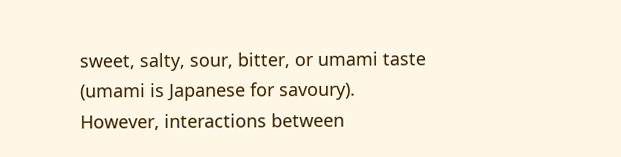sweet, salty, sour, bitter, or umami taste (umami is Japanese for savoury).
However, interactions between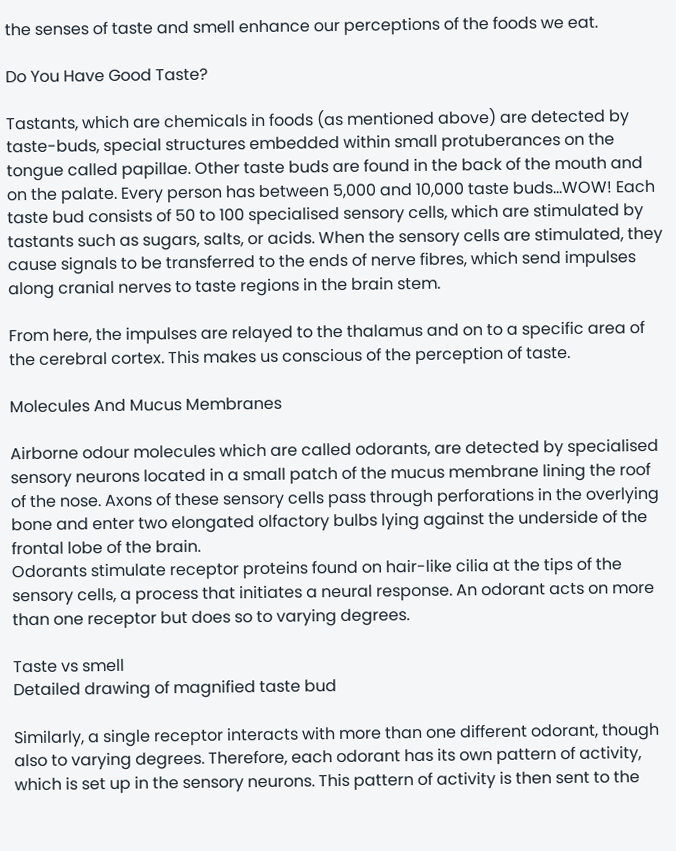the senses of taste and smell enhance our perceptions of the foods we eat.

Do You Have Good Taste?

Tastants, which are chemicals in foods (as mentioned above) are detected by taste-buds, special structures embedded within small protuberances on the tongue called papillae. Other taste buds are found in the back of the mouth and on the palate. Every person has between 5,000 and 10,000 taste buds…WOW! Each taste bud consists of 50 to 100 specialised sensory cells, which are stimulated by tastants such as sugars, salts, or acids. When the sensory cells are stimulated, they cause signals to be transferred to the ends of nerve fibres, which send impulses along cranial nerves to taste regions in the brain stem.

From here, the impulses are relayed to the thalamus and on to a specific area of the cerebral cortex. This makes us conscious of the perception of taste.

Molecules And Mucus Membranes

Airborne odour molecules which are called odorants, are detected by specialised sensory neurons located in a small patch of the mucus membrane lining the roof of the nose. Axons of these sensory cells pass through perforations in the overlying bone and enter two elongated olfactory bulbs lying against the underside of the frontal lobe of the brain.
Odorants stimulate receptor proteins found on hair-like cilia at the tips of the sensory cells, a process that initiates a neural response. An odorant acts on more than one receptor but does so to varying degrees.

Taste vs smell
Detailed drawing of magnified taste bud

Similarly, a single receptor interacts with more than one different odorant, though also to varying degrees. Therefore, each odorant has its own pattern of activity, which is set up in the sensory neurons. This pattern of activity is then sent to the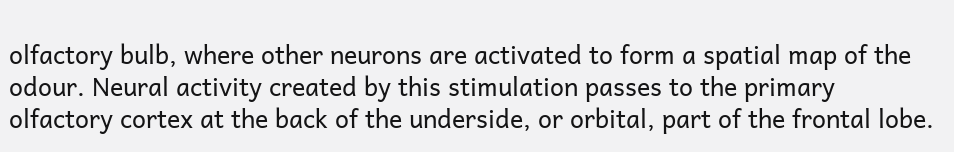olfactory bulb, where other neurons are activated to form a spatial map of the odour. Neural activity created by this stimulation passes to the primary olfactory cortex at the back of the underside, or orbital, part of the frontal lobe.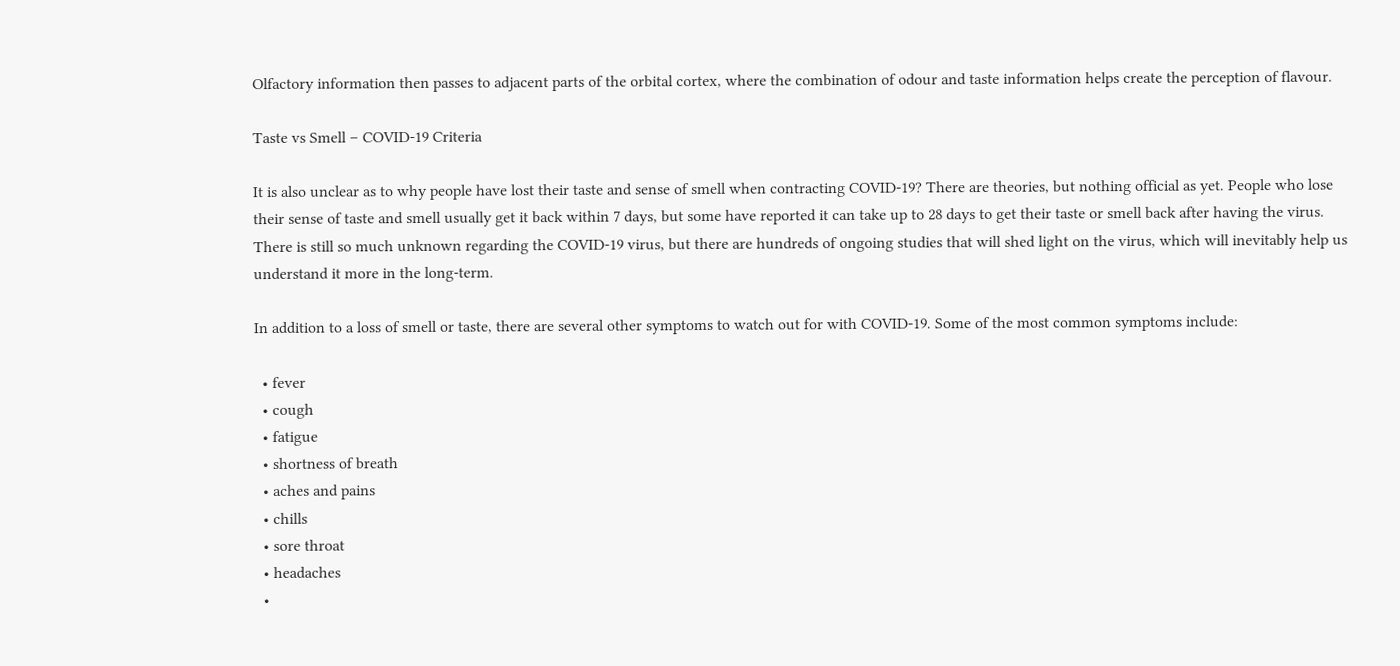Olfactory information then passes to adjacent parts of the orbital cortex, where the combination of odour and taste information helps create the perception of flavour.

Taste vs Smell – COVID-19 Criteria

It is also unclear as to why people have lost their taste and sense of smell when contracting COVID-19? There are theories, but nothing official as yet. People who lose their sense of taste and smell usually get it back within 7 days, but some have reported it can take up to 28 days to get their taste or smell back after having the virus. There is still so much unknown regarding the COVID-19 virus, but there are hundreds of ongoing studies that will shed light on the virus, which will inevitably help us understand it more in the long-term.

In addition to a loss of smell or taste, there are several other symptoms to watch out for with COVID-19. Some of the most common symptoms include:

  • fever
  • cough
  • fatigue
  • shortness of breath
  • aches and pains
  • chills
  • sore throat
  • headaches
  •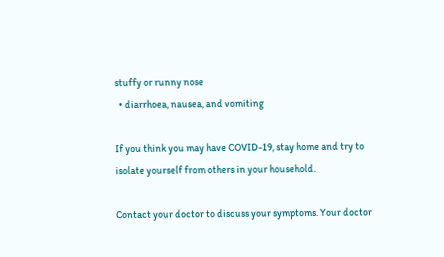stuffy or runny nose
  • diarrhoea, nausea, and vomiting

If you think you may have COVID-19, stay home and try to isolate yourself from others in your household.

Contact your doctor to discuss your symptoms. Your doctor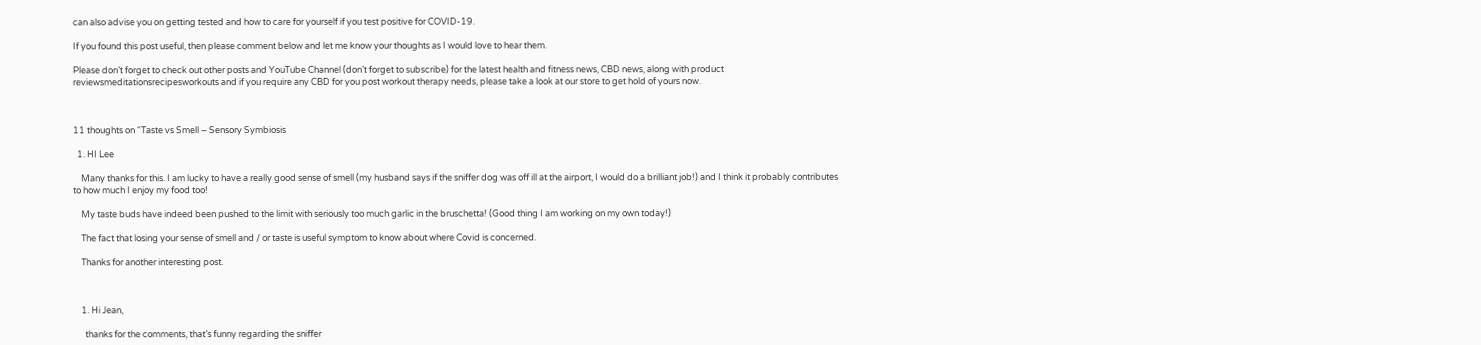can also advise you on getting tested and how to care for yourself if you test positive for COVID-19.

If you found this post useful, then please comment below and let me know your thoughts as I would love to hear them.

Please don’t forget to check out other posts and YouTube Channel (don’t forget to subscribe) for the latest health and fitness news, CBD news, along with product reviewsmeditationsrecipesworkouts and if you require any CBD for you post workout therapy needs, please take a look at our store to get hold of yours now.



11 thoughts on “Taste vs Smell – Sensory Symbiosis

  1. HI Lee

    Many thanks for this. I am lucky to have a really good sense of smell (my husband says if the sniffer dog was off ill at the airport, I would do a brilliant job!) and I think it probably contributes to how much I enjoy my food too!

    My taste buds have indeed been pushed to the limit with seriously too much garlic in the bruschetta! (Good thing I am working on my own today!)

    The fact that losing your sense of smell and / or taste is useful symptom to know about where Covid is concerned.

    Thanks for another interesting post.



    1. Hi Jean,

      thanks for the comments, that’s funny regarding the sniffer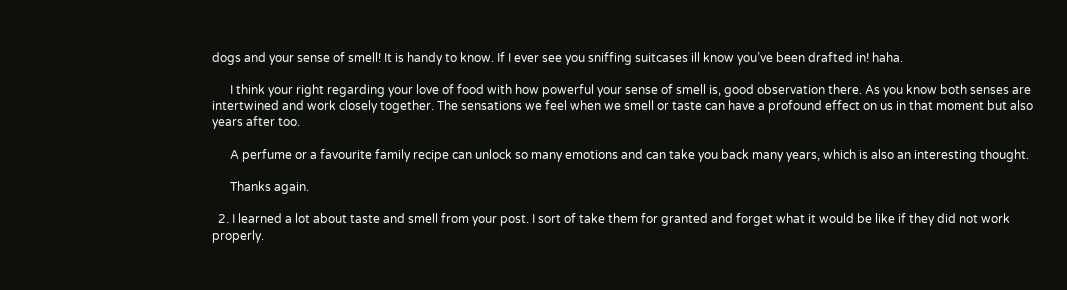dogs and your sense of smell! It is handy to know. If I ever see you sniffing suitcases ill know you’ve been drafted in! haha.

      I think your right regarding your love of food with how powerful your sense of smell is, good observation there. As you know both senses are intertwined and work closely together. The sensations we feel when we smell or taste can have a profound effect on us in that moment but also years after too.

      A perfume or a favourite family recipe can unlock so many emotions and can take you back many years, which is also an interesting thought.

      Thanks again.

  2. I learned a lot about taste and smell from your post. I sort of take them for granted and forget what it would be like if they did not work properly.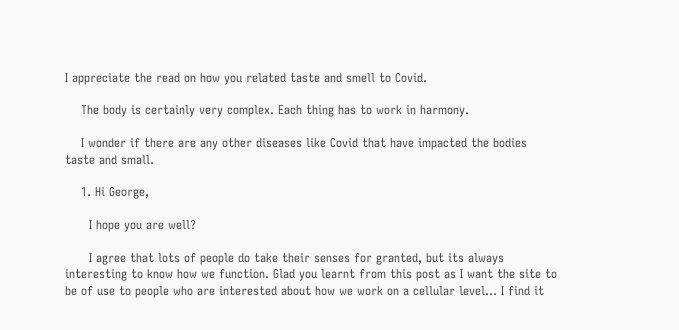I appreciate the read on how you related taste and smell to Covid.

    The body is certainly very complex. Each thing has to work in harmony.

    I wonder if there are any other diseases like Covid that have impacted the bodies taste and small.

    1. Hi George,

      I hope you are well?

      I agree that lots of people do take their senses for granted, but its always interesting to know how we function. Glad you learnt from this post as I want the site to be of use to people who are interested about how we work on a cellular level… I find it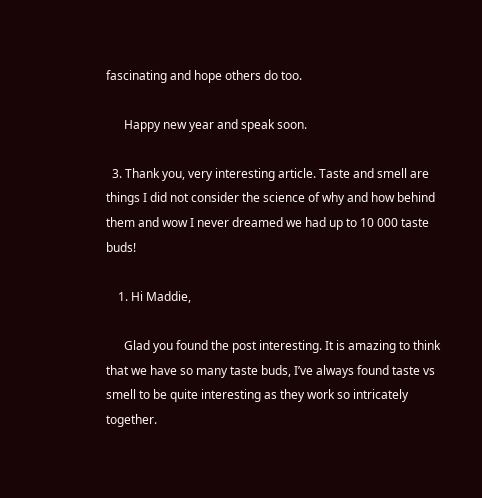fascinating and hope others do too.

      Happy new year and speak soon.

  3. Thank you, very interesting article. Taste and smell are things I did not consider the science of why and how behind them and wow I never dreamed we had up to 10 000 taste buds!

    1. Hi Maddie,

      Glad you found the post interesting. It is amazing to think that we have so many taste buds, I’ve always found taste vs smell to be quite interesting as they work so intricately together.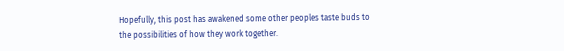Hopefully, this post has awakened some other peoples taste buds to the possibilities of how they work together.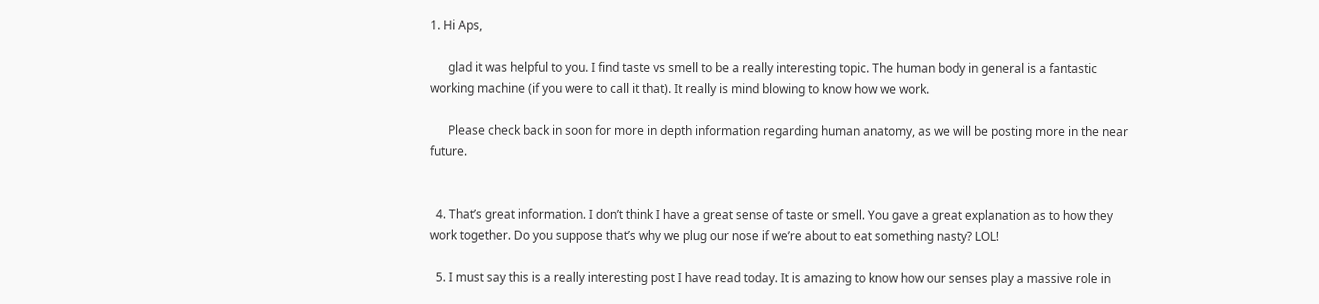1. Hi Aps,

      glad it was helpful to you. I find taste vs smell to be a really interesting topic. The human body in general is a fantastic working machine (if you were to call it that). It really is mind blowing to know how we work.

      Please check back in soon for more in depth information regarding human anatomy, as we will be posting more in the near future.


  4. That’s great information. I don’t think I have a great sense of taste or smell. You gave a great explanation as to how they work together. Do you suppose that’s why we plug our nose if we’re about to eat something nasty? LOL!

  5. I must say this is a really interesting post I have read today. It is amazing to know how our senses play a massive role in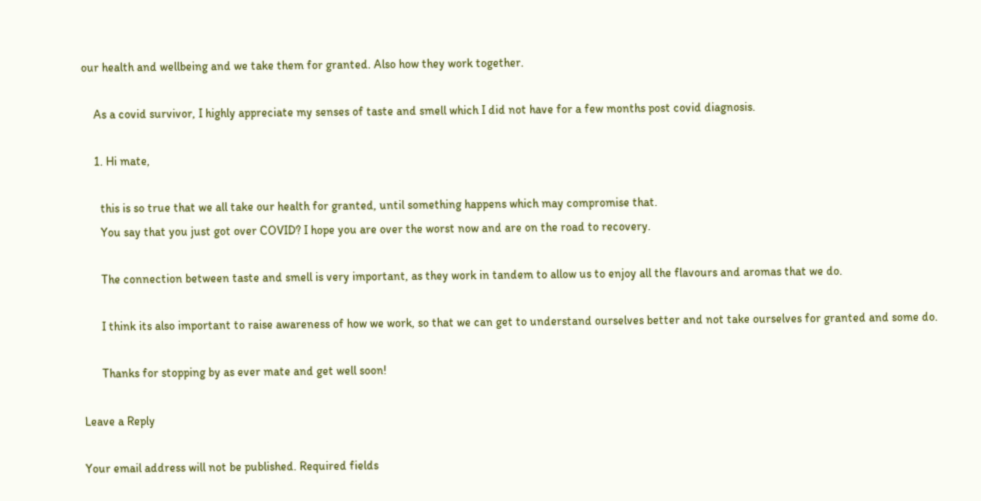our health and wellbeing and we take them for granted. Also how they work together.

    As a covid survivor, I highly appreciate my senses of taste and smell which I did not have for a few months post covid diagnosis.

    1. Hi mate,

      this is so true that we all take our health for granted, until something happens which may compromise that.
      You say that you just got over COVID? I hope you are over the worst now and are on the road to recovery.

      The connection between taste and smell is very important, as they work in tandem to allow us to enjoy all the flavours and aromas that we do.

      I think its also important to raise awareness of how we work, so that we can get to understand ourselves better and not take ourselves for granted and some do.

      Thanks for stopping by as ever mate and get well soon!

Leave a Reply

Your email address will not be published. Required fields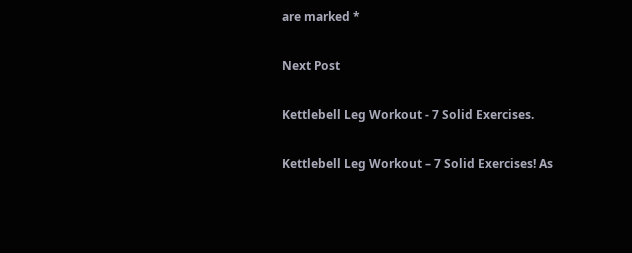are marked *

Next Post

Kettlebell Leg Workout - 7 Solid Exercises.

Kettlebell Leg Workout – 7 Solid Exercises! As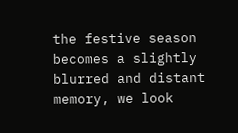the festive season becomes a slightly blurred and distant memory, we look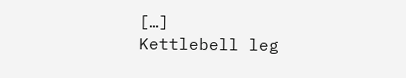[…]
Kettlebell leg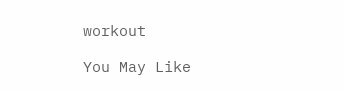workout

You May Like